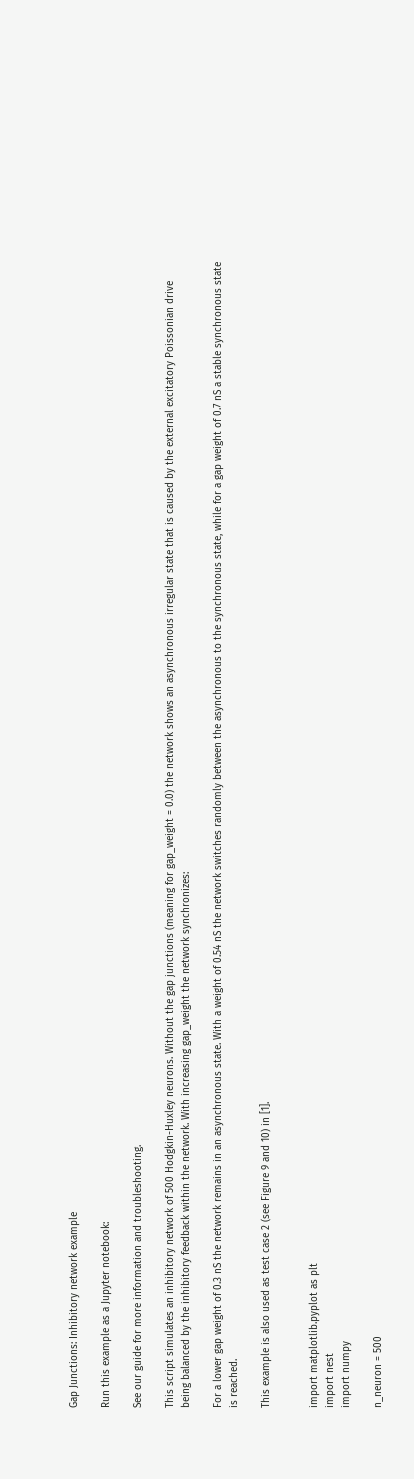Gap Junctions: Inhibitory network example

Run this example as a Jupyter notebook:

See our guide for more information and troubleshooting.

This script simulates an inhibitory network of 500 Hodgkin-Huxley neurons. Without the gap junctions (meaning for gap_weight = 0.0) the network shows an asynchronous irregular state that is caused by the external excitatory Poissonian drive being balanced by the inhibitory feedback within the network. With increasing gap_weight the network synchronizes:

For a lower gap weight of 0.3 nS the network remains in an asynchronous state. With a weight of 0.54 nS the network switches randomly between the asynchronous to the synchronous state, while for a gap weight of 0.7 nS a stable synchronous state is reached.

This example is also used as test case 2 (see Figure 9 and 10) in [1].


import matplotlib.pyplot as plt
import nest
import numpy

n_neuron = 500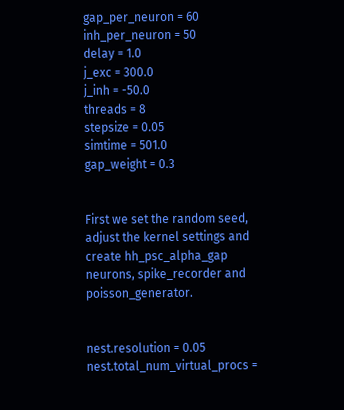gap_per_neuron = 60
inh_per_neuron = 50
delay = 1.0
j_exc = 300.0
j_inh = -50.0
threads = 8
stepsize = 0.05
simtime = 501.0
gap_weight = 0.3


First we set the random seed, adjust the kernel settings and create hh_psc_alpha_gap neurons, spike_recorder and poisson_generator.


nest.resolution = 0.05
nest.total_num_virtual_procs =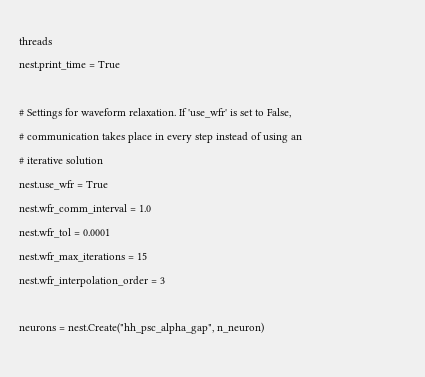threads
nest.print_time = True

# Settings for waveform relaxation. If 'use_wfr' is set to False,
# communication takes place in every step instead of using an
# iterative solution
nest.use_wfr = True
nest.wfr_comm_interval = 1.0
nest.wfr_tol = 0.0001
nest.wfr_max_iterations = 15
nest.wfr_interpolation_order = 3

neurons = nest.Create("hh_psc_alpha_gap", n_neuron)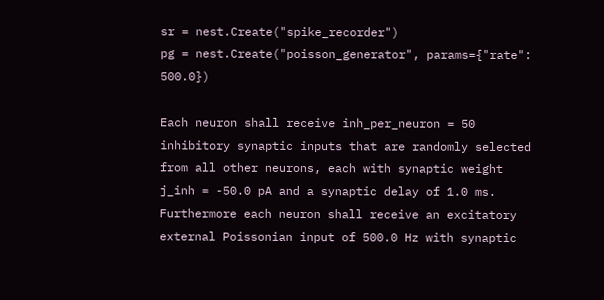sr = nest.Create("spike_recorder")
pg = nest.Create("poisson_generator", params={"rate": 500.0})

Each neuron shall receive inh_per_neuron = 50 inhibitory synaptic inputs that are randomly selected from all other neurons, each with synaptic weight j_inh = -50.0 pA and a synaptic delay of 1.0 ms. Furthermore each neuron shall receive an excitatory external Poissonian input of 500.0 Hz with synaptic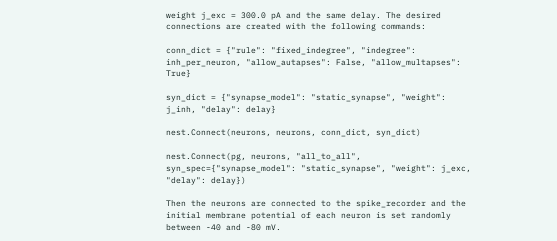weight j_exc = 300.0 pA and the same delay. The desired connections are created with the following commands:

conn_dict = {"rule": "fixed_indegree", "indegree": inh_per_neuron, "allow_autapses": False, "allow_multapses": True}

syn_dict = {"synapse_model": "static_synapse", "weight": j_inh, "delay": delay}

nest.Connect(neurons, neurons, conn_dict, syn_dict)

nest.Connect(pg, neurons, "all_to_all", syn_spec={"synapse_model": "static_synapse", "weight": j_exc, "delay": delay})

Then the neurons are connected to the spike_recorder and the initial membrane potential of each neuron is set randomly between -40 and -80 mV.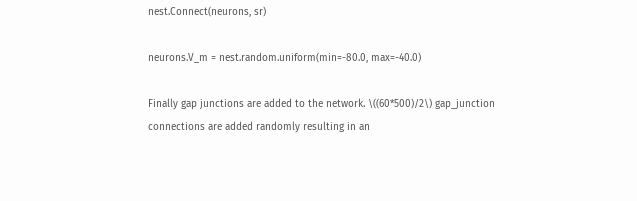nest.Connect(neurons, sr)

neurons.V_m = nest.random.uniform(min=-80.0, max=-40.0)

Finally gap junctions are added to the network. \((60*500)/2\) gap_junction connections are added randomly resulting in an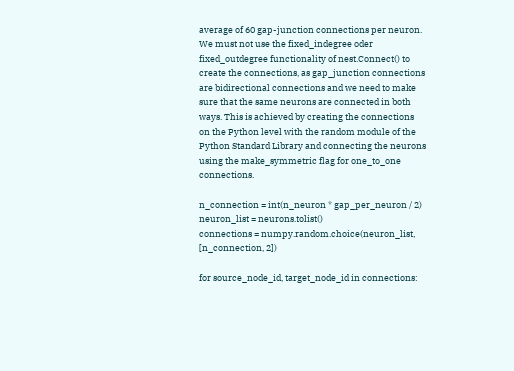average of 60 gap-junction connections per neuron. We must not use the fixed_indegree oder fixed_outdegree functionality of nest.Connect() to create the connections, as gap_junction connections are bidirectional connections and we need to make sure that the same neurons are connected in both ways. This is achieved by creating the connections on the Python level with the random module of the Python Standard Library and connecting the neurons using the make_symmetric flag for one_to_one connections.

n_connection = int(n_neuron * gap_per_neuron / 2)
neuron_list = neurons.tolist()
connections = numpy.random.choice(neuron_list, [n_connection, 2])

for source_node_id, target_node_id in connections: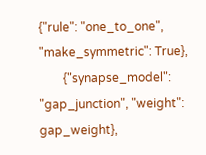{"rule": "one_to_one", "make_symmetric": True},
        {"synapse_model": "gap_junction", "weight": gap_weight},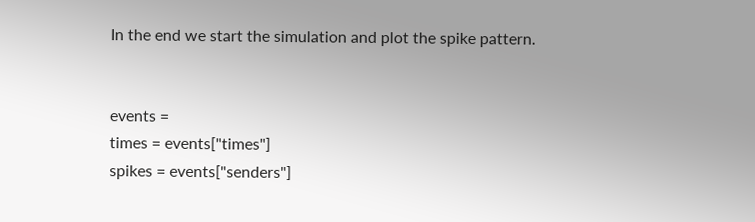In the end we start the simulation and plot the spike pattern.


events =
times = events["times"]
spikes = events["senders"]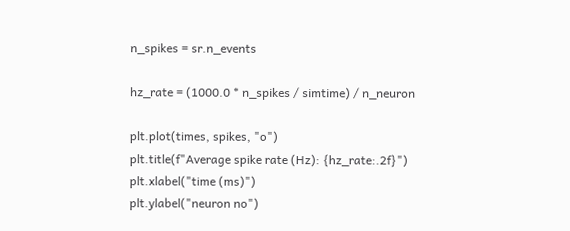n_spikes = sr.n_events

hz_rate = (1000.0 * n_spikes / simtime) / n_neuron

plt.plot(times, spikes, "o")
plt.title(f"Average spike rate (Hz): {hz_rate:.2f}")
plt.xlabel("time (ms)")
plt.ylabel("neuron no")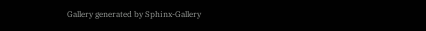Gallery generated by Sphinx-Gallery